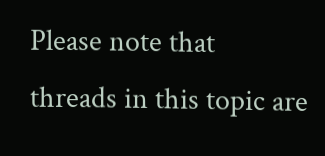Please note that threads in this topic are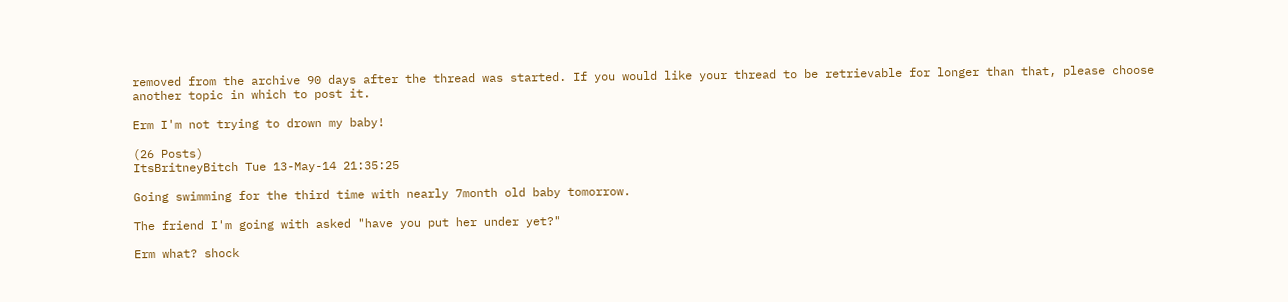removed from the archive 90 days after the thread was started. If you would like your thread to be retrievable for longer than that, please choose another topic in which to post it.

Erm I'm not trying to drown my baby!

(26 Posts)
ItsBritneyBitch Tue 13-May-14 21:35:25

Going swimming for the third time with nearly 7month old baby tomorrow.

The friend I'm going with asked "have you put her under yet?"

Erm what? shock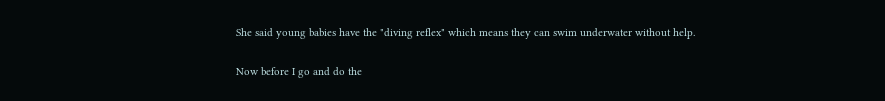She said young babies have the "diving reflex" which means they can swim underwater without help.

Now before I go and do the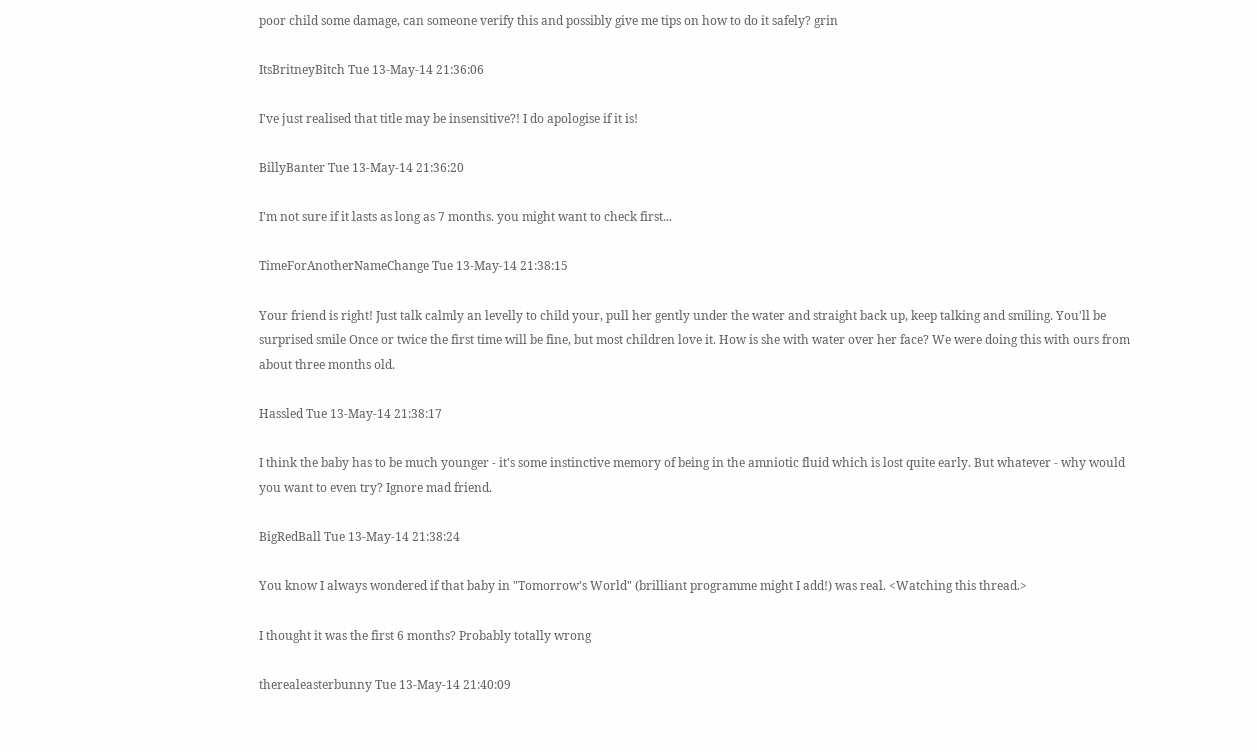poor child some damage, can someone verify this and possibly give me tips on how to do it safely? grin

ItsBritneyBitch Tue 13-May-14 21:36:06

I've just realised that title may be insensitive?! I do apologise if it is!

BillyBanter Tue 13-May-14 21:36:20

I'm not sure if it lasts as long as 7 months. you might want to check first...

TimeForAnotherNameChange Tue 13-May-14 21:38:15

Your friend is right! Just talk calmly an levelly to child your, pull her gently under the water and straight back up, keep talking and smiling. You'll be surprised smile Once or twice the first time will be fine, but most children love it. How is she with water over her face? We were doing this with ours from about three months old.

Hassled Tue 13-May-14 21:38:17

I think the baby has to be much younger - it's some instinctive memory of being in the amniotic fluid which is lost quite early. But whatever - why would you want to even try? Ignore mad friend.

BigRedBall Tue 13-May-14 21:38:24

You know I always wondered if that baby in "Tomorrow's World" (brilliant programme might I add!) was real. <Watching this thread.>

I thought it was the first 6 months? Probably totally wrong

therealeasterbunny Tue 13-May-14 21:40:09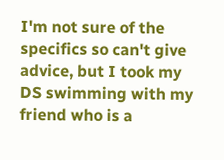I'm not sure of the specifics so can't give advice, but I took my DS swimming with my friend who is a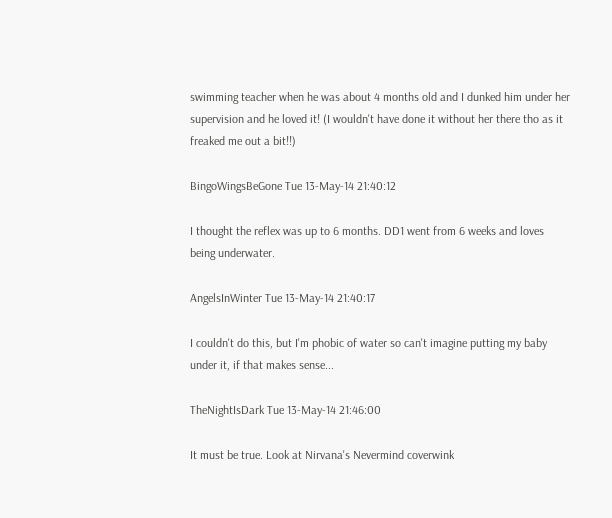swimming teacher when he was about 4 months old and I dunked him under her supervision and he loved it! (I wouldn't have done it without her there tho as it freaked me out a bit!!)

BingoWingsBeGone Tue 13-May-14 21:40:12

I thought the reflex was up to 6 months. DD1 went from 6 weeks and loves being underwater.

AngelsInWinter Tue 13-May-14 21:40:17

I couldn't do this, but I'm phobic of water so can't imagine putting my baby under it, if that makes sense...

TheNightIsDark Tue 13-May-14 21:46:00

It must be true. Look at Nirvana's Nevermind coverwink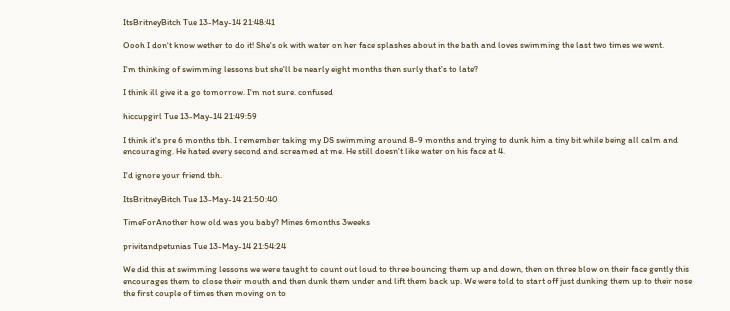ItsBritneyBitch Tue 13-May-14 21:48:41

Oooh I don't know wether to do it! She's ok with water on her face splashes about in the bath and loves swimming the last two times we went.

I'm thinking of swimming lessons but she'll be nearly eight months then surly that's to late?

I think ill give it a go tomorrow. I'm not sure. confused

hiccupgirl Tue 13-May-14 21:49:59

I think it's pre 6 months tbh. I remember taking my DS swimming around 8-9 months and trying to dunk him a tiny bit while being all calm and encouraging. He hated every second and screamed at me. He still doesn't like water on his face at 4.

I'd ignore your friend tbh.

ItsBritneyBitch Tue 13-May-14 21:50:40

TimeForAnother how old was you baby? Mines 6months 3weeks

privitandpetunias Tue 13-May-14 21:54:24

We did this at swimming lessons we were taught to count out loud to three bouncing them up and down, then on three blow on their face gently this encourages them to close their mouth and then dunk them under and lift them back up. We were told to start off just dunking them up to their nose the first couple of times then moving on to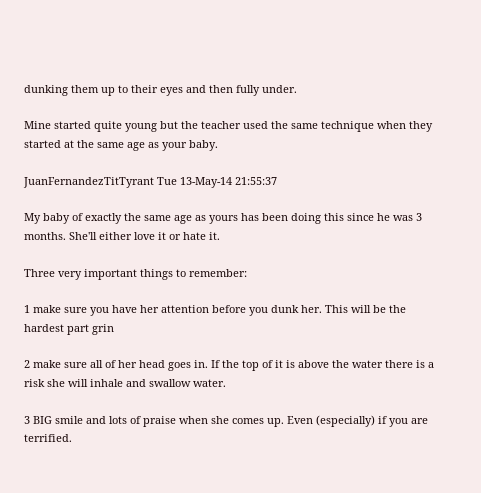dunking them up to their eyes and then fully under.

Mine started quite young but the teacher used the same technique when they started at the same age as your baby.

JuanFernandezTitTyrant Tue 13-May-14 21:55:37

My baby of exactly the same age as yours has been doing this since he was 3 months. She'll either love it or hate it.

Three very important things to remember:

1 make sure you have her attention before you dunk her. This will be the hardest part grin

2 make sure all of her head goes in. If the top of it is above the water there is a risk she will inhale and swallow water.

3 BIG smile and lots of praise when she comes up. Even (especially) if you are terrified.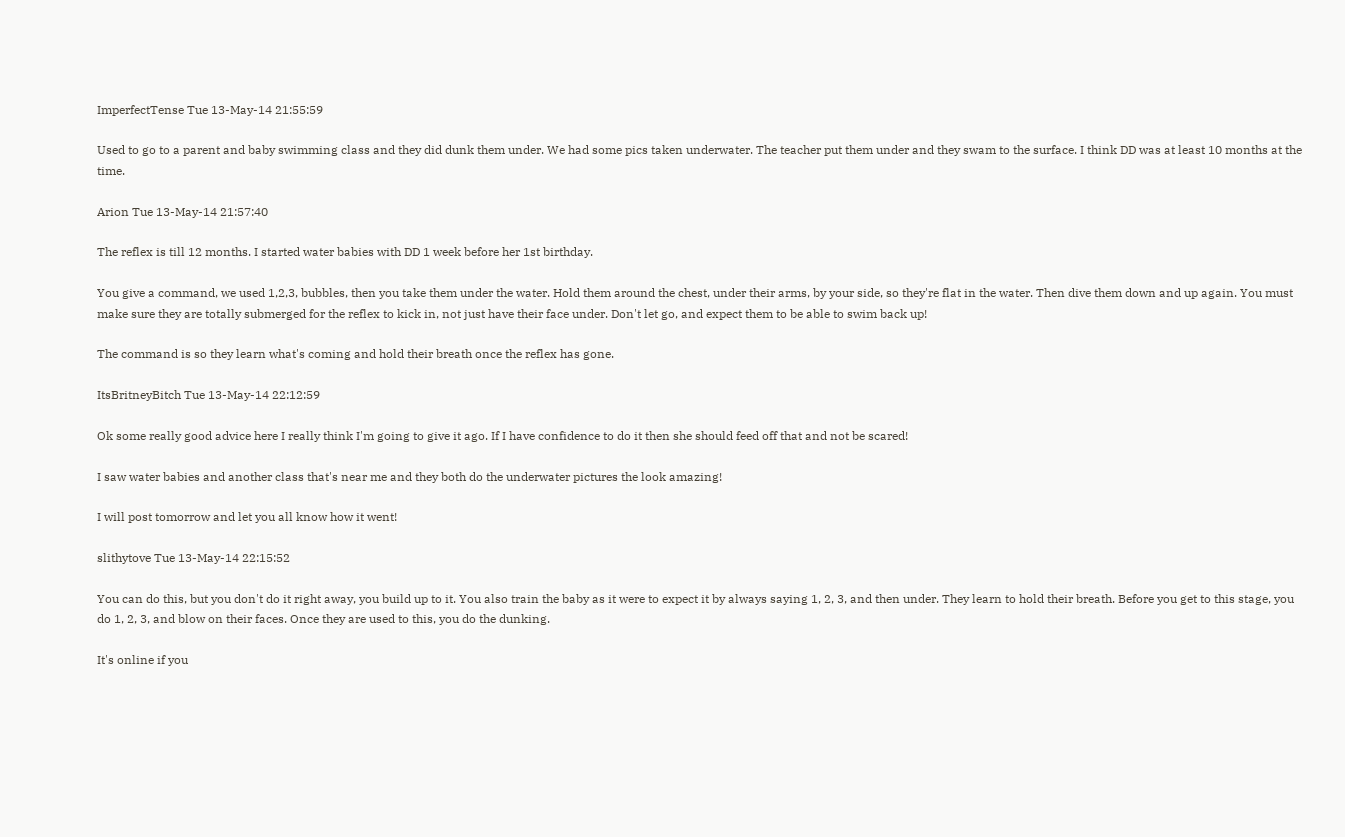ImperfectTense Tue 13-May-14 21:55:59

Used to go to a parent and baby swimming class and they did dunk them under. We had some pics taken underwater. The teacher put them under and they swam to the surface. I think DD was at least 10 months at the time.

Arion Tue 13-May-14 21:57:40

The reflex is till 12 months. I started water babies with DD 1 week before her 1st birthday.

You give a command, we used 1,2,3, bubbles, then you take them under the water. Hold them around the chest, under their arms, by your side, so they're flat in the water. Then dive them down and up again. You must make sure they are totally submerged for the reflex to kick in, not just have their face under. Don't let go, and expect them to be able to swim back up!

The command is so they learn what's coming and hold their breath once the reflex has gone.

ItsBritneyBitch Tue 13-May-14 22:12:59

Ok some really good advice here I really think I'm going to give it ago. If I have confidence to do it then she should feed off that and not be scared!

I saw water babies and another class that's near me and they both do the underwater pictures the look amazing!

I will post tomorrow and let you all know how it went!

slithytove Tue 13-May-14 22:15:52

You can do this, but you don't do it right away, you build up to it. You also train the baby as it were to expect it by always saying 1, 2, 3, and then under. They learn to hold their breath. Before you get to this stage, you do 1, 2, 3, and blow on their faces. Once they are used to this, you do the dunking.

It's online if you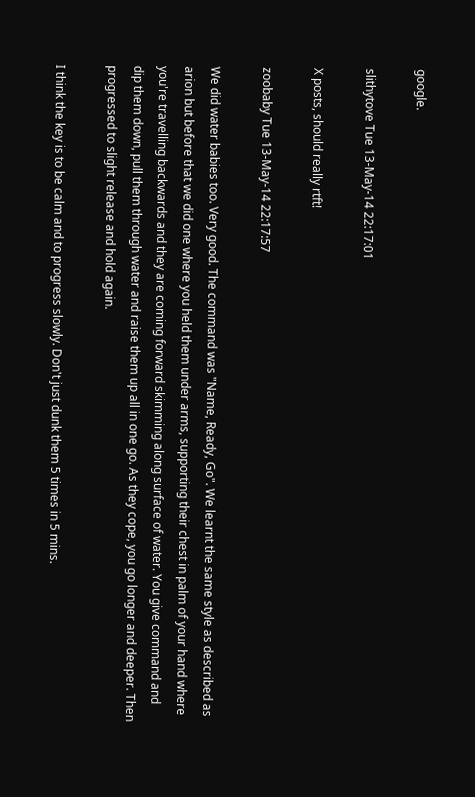google.

slithytove Tue 13-May-14 22:17:01

X posts, should really rtft!

zoobaby Tue 13-May-14 22:17:57

We did water babies too. Very good. The command was "Name, Ready, Go". We learnt the same style as described as arion but before that we did one where you held them under arms, supporting their chest in palm of your hand where you're travelling backwards and they are coming forward skimming along surface of water. You give command and dip them down, pull them through water and raise them up all in one go. As they cope, you go longer and deeper. Then progressed to slight release and hold again.

I think the key is to be calm and to progress slowly. Don't just dunk them 5 times in 5 mins.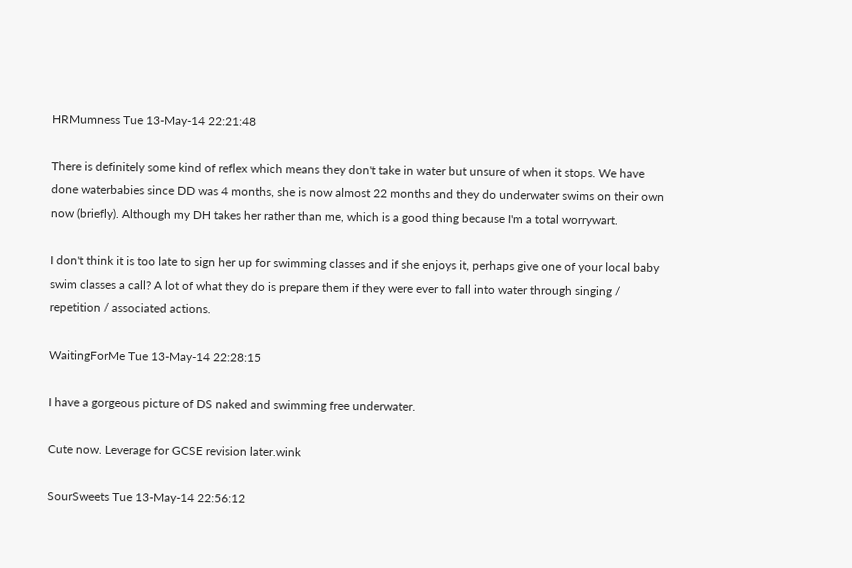HRMumness Tue 13-May-14 22:21:48

There is definitely some kind of reflex which means they don't take in water but unsure of when it stops. We have done waterbabies since DD was 4 months, she is now almost 22 months and they do underwater swims on their own now (briefly). Although my DH takes her rather than me, which is a good thing because I'm a total worrywart.

I don't think it is too late to sign her up for swimming classes and if she enjoys it, perhaps give one of your local baby swim classes a call? A lot of what they do is prepare them if they were ever to fall into water through singing / repetition / associated actions.

WaitingForMe Tue 13-May-14 22:28:15

I have a gorgeous picture of DS naked and swimming free underwater.

Cute now. Leverage for GCSE revision later.wink

SourSweets Tue 13-May-14 22:56:12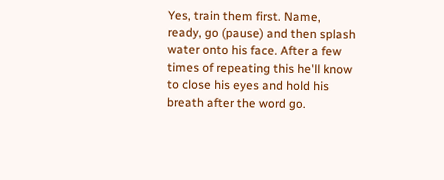Yes, train them first. Name, ready, go (pause) and then splash water onto his face. After a few times of repeating this he'll know to close his eyes and hold his breath after the word go.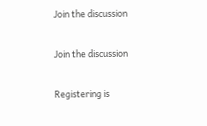Join the discussion

Join the discussion

Registering is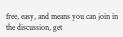free, easy, and means you can join in the discussion, get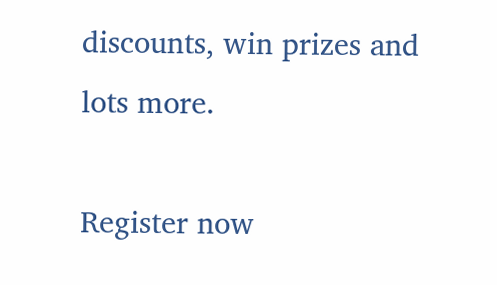discounts, win prizes and lots more.

Register now